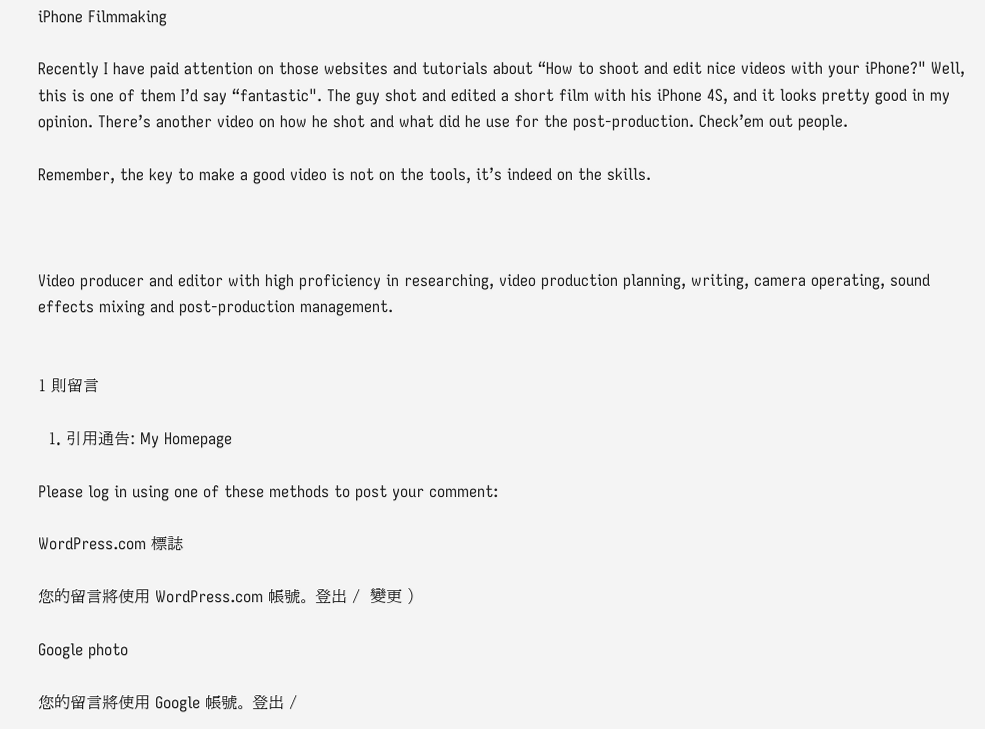iPhone Filmmaking

Recently I have paid attention on those websites and tutorials about “How to shoot and edit nice videos with your iPhone?" Well, this is one of them I’d say “fantastic". The guy shot and edited a short film with his iPhone 4S, and it looks pretty good in my opinion. There’s another video on how he shot and what did he use for the post-production. Check’em out people.

Remember, the key to make a good video is not on the tools, it’s indeed on the skills.



Video producer and editor with high proficiency in researching, video production planning, writing, camera operating, sound effects mixing and post-production management.


1 則留言

  1. 引用通告: My Homepage

Please log in using one of these methods to post your comment:

WordPress.com 標誌

您的留言將使用 WordPress.com 帳號。 登出 /  變更 )

Google photo

您的留言將使用 Google 帳號。 登出 /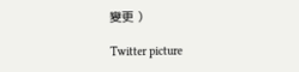變更 )

Twitter picture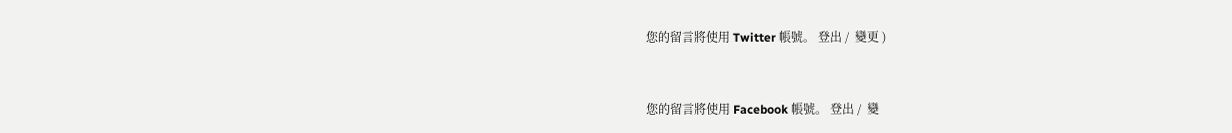您的留言將使用 Twitter 帳號。 登出 /  變更 )


您的留言將使用 Facebook 帳號。 登出 /  變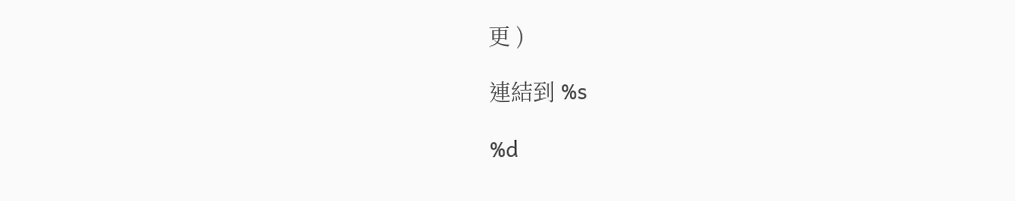更 )

連結到 %s

%d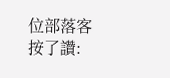位部落客按了讚: